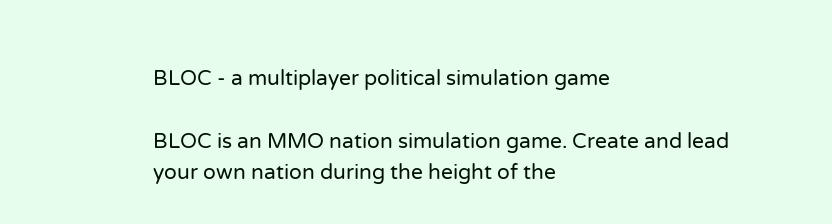BLOC - a multiplayer political simulation game

BLOC is an MMO nation simulation game. Create and lead your own nation during the height of the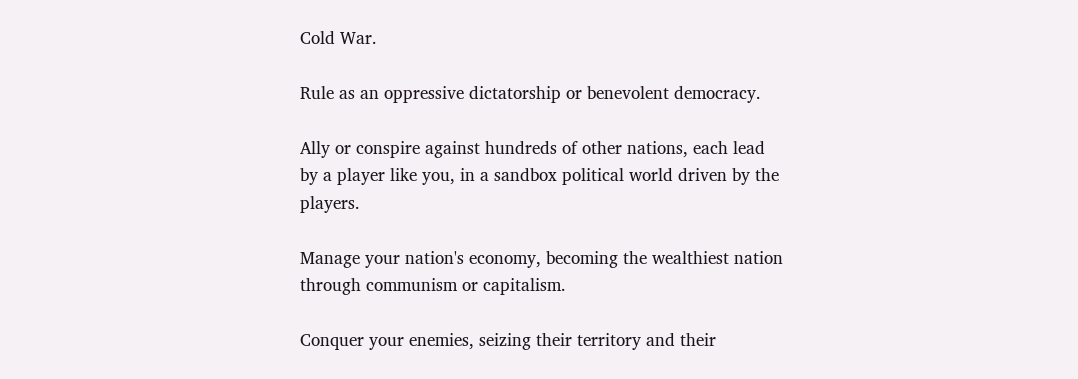Cold War.

Rule as an oppressive dictatorship or benevolent democracy.

Ally or conspire against hundreds of other nations, each lead by a player like you, in a sandbox political world driven by the players.

Manage your nation's economy, becoming the wealthiest nation through communism or capitalism.

Conquer your enemies, seizing their territory and their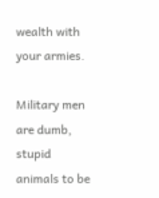wealth with your armies.

Military men are dumb, stupid animals to be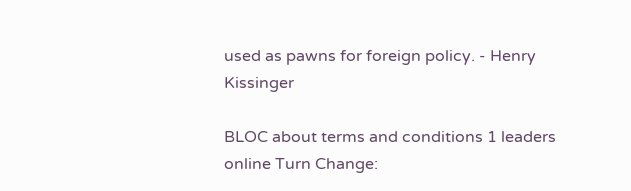used as pawns for foreign policy. - Henry Kissinger

BLOC about terms and conditions 1 leaders online Turn Change: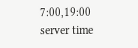7:00,19:00 server time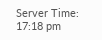Server Time: 17:18 pm